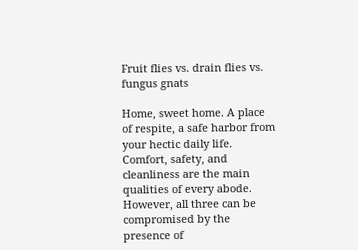Fruit flies vs. drain flies vs. fungus gnats

Home, sweet home. A place of respite, a safe harbor from your hectic daily life. Comfort, safety, and cleanliness are the main qualities of every abode. However, all three can be compromised by the presence of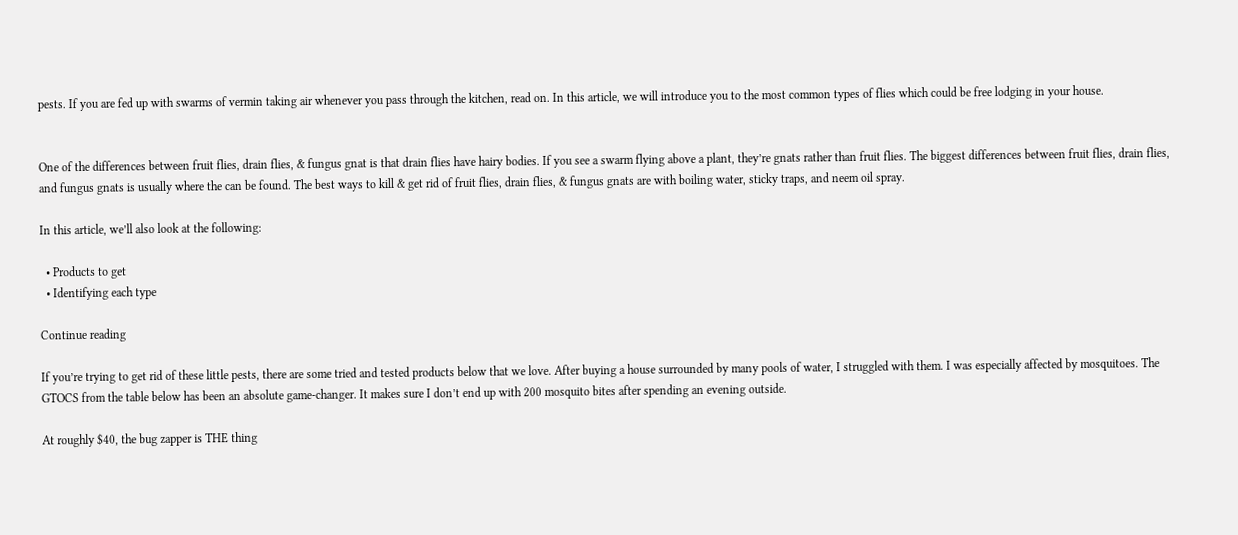pests. If you are fed up with swarms of vermin taking air whenever you pass through the kitchen, read on. In this article, we will introduce you to the most common types of flies which could be free lodging in your house.


One of the differences between fruit flies, drain flies, & fungus gnat is that drain flies have hairy bodies. If you see a swarm flying above a plant, they’re gnats rather than fruit flies. The biggest differences between fruit flies, drain flies, and fungus gnats is usually where the can be found. The best ways to kill & get rid of fruit flies, drain flies, & fungus gnats are with boiling water, sticky traps, and neem oil spray.

In this article, we’ll also look at the following:

  • Products to get
  • Identifying each type

Continue reading

If you’re trying to get rid of these little pests, there are some tried and tested products below that we love. After buying a house surrounded by many pools of water, I struggled with them. I was especially affected by mosquitoes. The GTOCS from the table below has been an absolute game-changer. It makes sure I don’t end up with 200 mosquito bites after spending an evening outside.

At roughly $40, the bug zapper is THE thing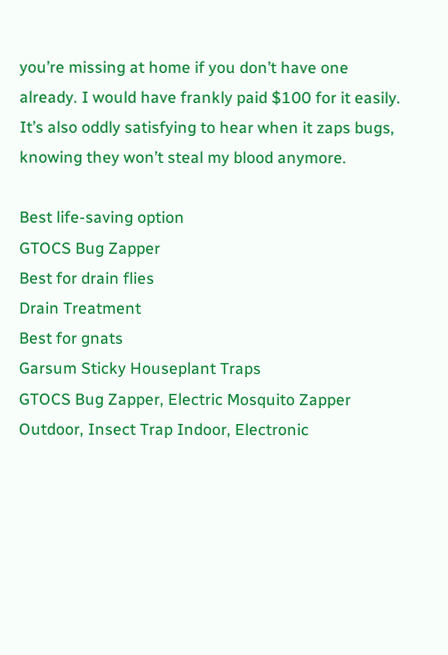you’re missing at home if you don’t have one already. I would have frankly paid $100 for it easily. It’s also oddly satisfying to hear when it zaps bugs, knowing they won’t steal my blood anymore.

Best life-saving option
GTOCS Bug Zapper
Best for drain flies
Drain Treatment
Best for gnats
Garsum Sticky Houseplant Traps
GTOCS Bug Zapper, Electric Mosquito Zapper Outdoor, Insect Trap Indoor, Electronic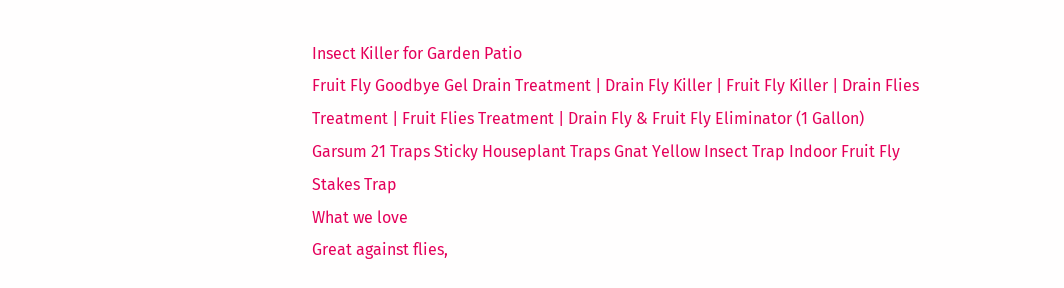Insect Killer for Garden Patio
Fruit Fly Goodbye Gel Drain Treatment | Drain Fly Killer | Fruit Fly Killer | Drain Flies Treatment | Fruit Flies Treatment | Drain Fly & Fruit Fly Eliminator (1 Gallon)
Garsum 21 Traps Sticky Houseplant Traps Gnat Yellow Insect Trap Indoor Fruit Fly Stakes Trap
What we love
Great against flies,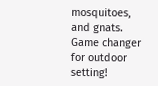mosquitoes, and gnats. Game changer for outdoor setting!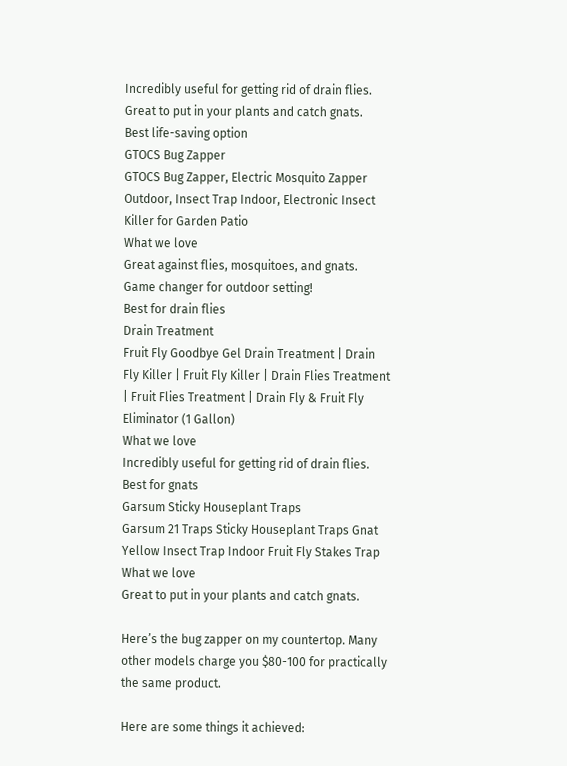Incredibly useful for getting rid of drain flies.
Great to put in your plants and catch gnats.
Best life-saving option
GTOCS Bug Zapper
GTOCS Bug Zapper, Electric Mosquito Zapper Outdoor, Insect Trap Indoor, Electronic Insect Killer for Garden Patio
What we love
Great against flies, mosquitoes, and gnats. Game changer for outdoor setting!
Best for drain flies
Drain Treatment
Fruit Fly Goodbye Gel Drain Treatment | Drain Fly Killer | Fruit Fly Killer | Drain Flies Treatment | Fruit Flies Treatment | Drain Fly & Fruit Fly Eliminator (1 Gallon)
What we love
Incredibly useful for getting rid of drain flies.
Best for gnats
Garsum Sticky Houseplant Traps
Garsum 21 Traps Sticky Houseplant Traps Gnat Yellow Insect Trap Indoor Fruit Fly Stakes Trap
What we love
Great to put in your plants and catch gnats.

Here’s the bug zapper on my countertop. Many other models charge you $80-100 for practically the same product.

Here are some things it achieved: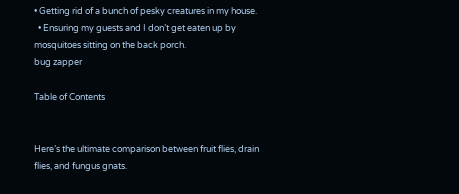• Getting rid of a bunch of pesky creatures in my house.
  • Ensuring my guests and I don’t get eaten up by mosquitoes sitting on the back porch.
bug zapper

Table of Contents


Here’s the ultimate comparison between fruit flies, drain flies, and fungus gnats.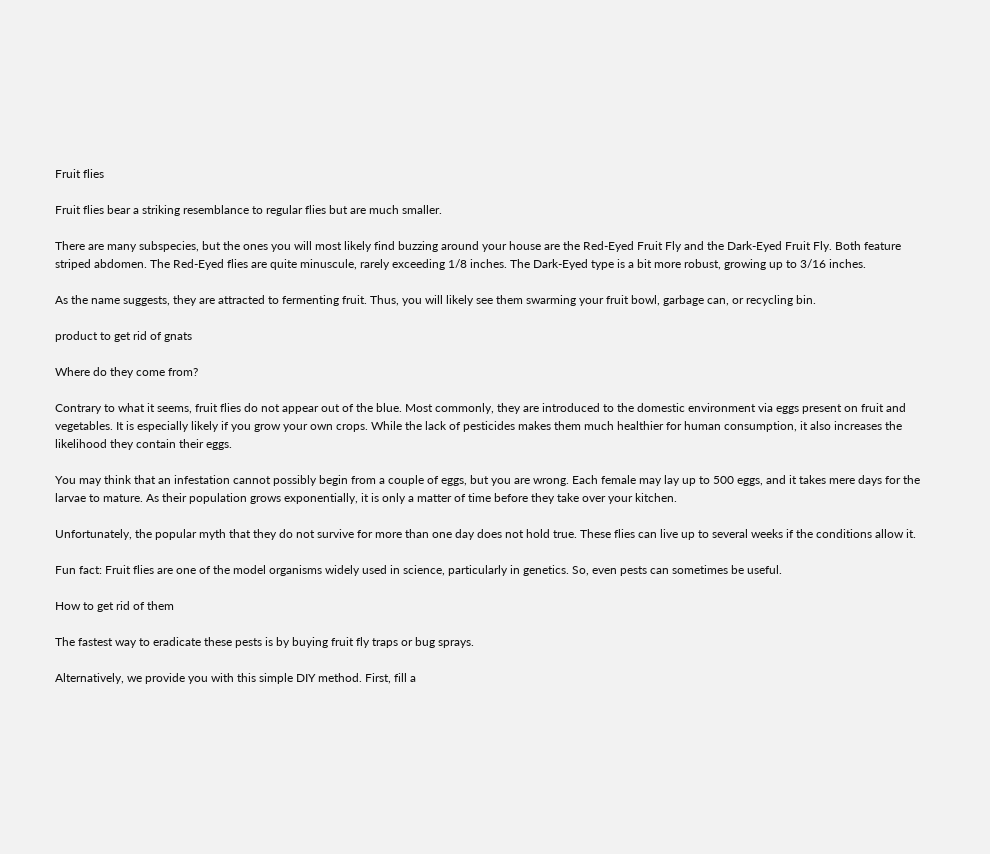Fruit flies

Fruit flies bear a striking resemblance to regular flies but are much smaller.

There are many subspecies, but the ones you will most likely find buzzing around your house are the Red-Eyed Fruit Fly and the Dark-Eyed Fruit Fly. Both feature striped abdomen. The Red-Eyed flies are quite minuscule, rarely exceeding 1/8 inches. The Dark-Eyed type is a bit more robust, growing up to 3/16 inches.

As the name suggests, they are attracted to fermenting fruit. Thus, you will likely see them swarming your fruit bowl, garbage can, or recycling bin.

product to get rid of gnats

Where do they come from?

Contrary to what it seems, fruit flies do not appear out of the blue. Most commonly, they are introduced to the domestic environment via eggs present on fruit and vegetables. It is especially likely if you grow your own crops. While the lack of pesticides makes them much healthier for human consumption, it also increases the likelihood they contain their eggs.

You may think that an infestation cannot possibly begin from a couple of eggs, but you are wrong. Each female may lay up to 500 eggs, and it takes mere days for the larvae to mature. As their population grows exponentially, it is only a matter of time before they take over your kitchen.

Unfortunately, the popular myth that they do not survive for more than one day does not hold true. These flies can live up to several weeks if the conditions allow it.

Fun fact: Fruit flies are one of the model organisms widely used in science, particularly in genetics. So, even pests can sometimes be useful.

How to get rid of them

The fastest way to eradicate these pests is by buying fruit fly traps or bug sprays.

Alternatively, we provide you with this simple DIY method. First, fill a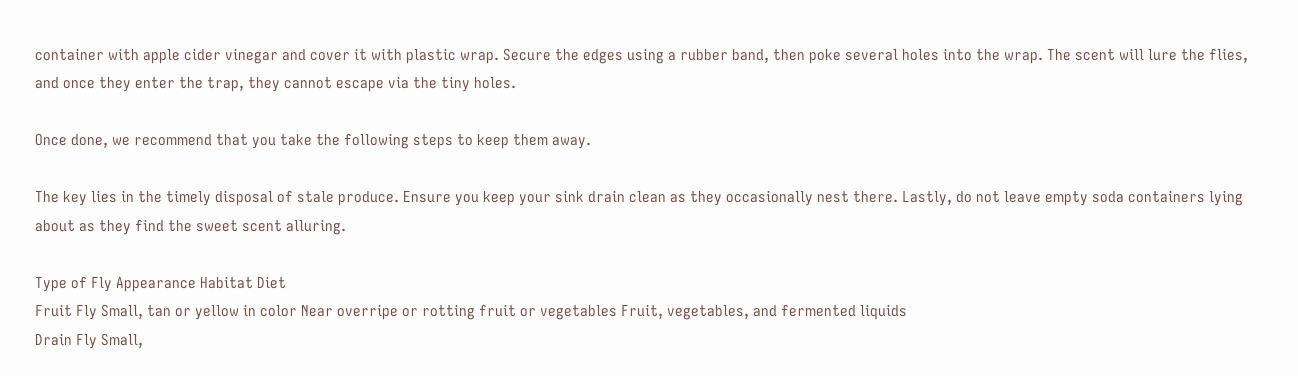container with apple cider vinegar and cover it with plastic wrap. Secure the edges using a rubber band, then poke several holes into the wrap. The scent will lure the flies, and once they enter the trap, they cannot escape via the tiny holes.

Once done, we recommend that you take the following steps to keep them away.

The key lies in the timely disposal of stale produce. Ensure you keep your sink drain clean as they occasionally nest there. Lastly, do not leave empty soda containers lying about as they find the sweet scent alluring.

Type of Fly Appearance Habitat Diet
Fruit Fly Small, tan or yellow in color Near overripe or rotting fruit or vegetables Fruit, vegetables, and fermented liquids
Drain Fly Small,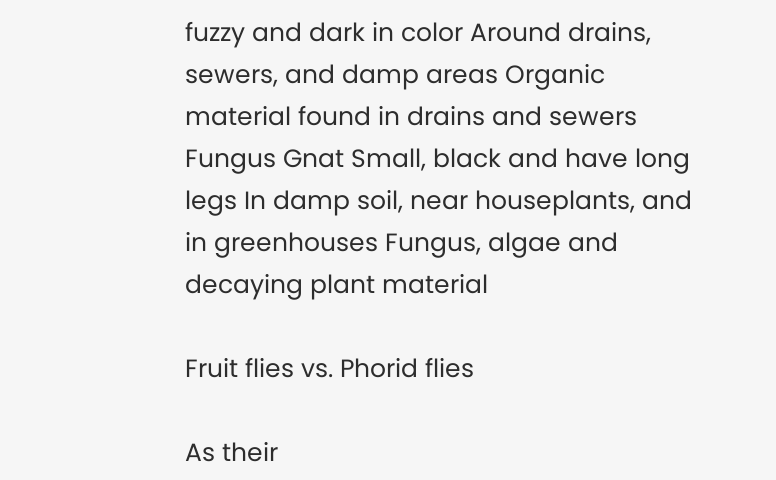fuzzy and dark in color Around drains, sewers, and damp areas Organic material found in drains and sewers
Fungus Gnat Small, black and have long legs In damp soil, near houseplants, and in greenhouses Fungus, algae and decaying plant material

Fruit flies vs. Phorid flies

As their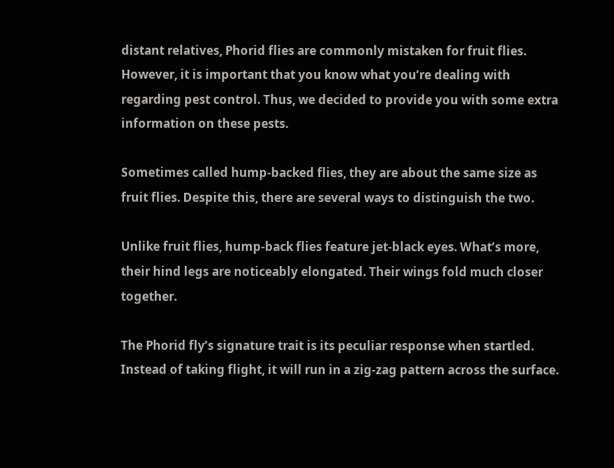distant relatives, Phorid flies are commonly mistaken for fruit flies. However, it is important that you know what you’re dealing with regarding pest control. Thus, we decided to provide you with some extra information on these pests.

Sometimes called hump-backed flies, they are about the same size as fruit flies. Despite this, there are several ways to distinguish the two.

Unlike fruit flies, hump-back flies feature jet-black eyes. What’s more, their hind legs are noticeably elongated. Their wings fold much closer together.

The Phorid fly’s signature trait is its peculiar response when startled. Instead of taking flight, it will run in a zig-zag pattern across the surface.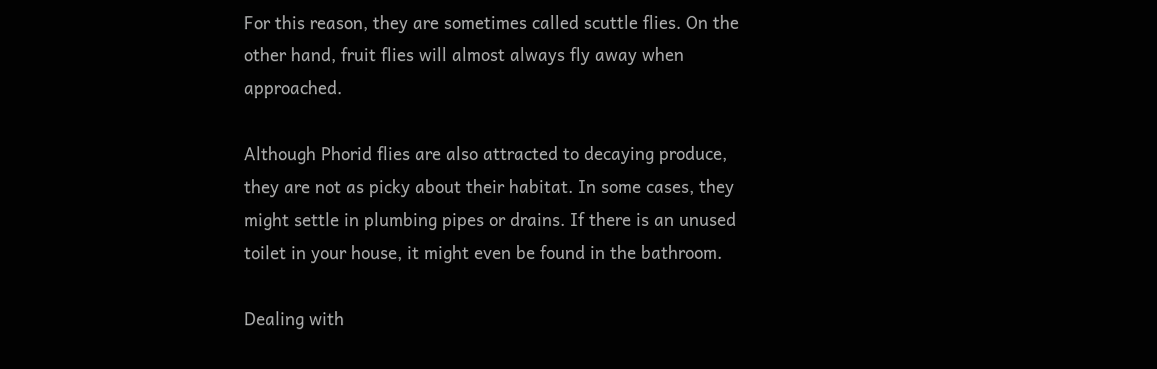For this reason, they are sometimes called scuttle flies. On the other hand, fruit flies will almost always fly away when approached.

Although Phorid flies are also attracted to decaying produce, they are not as picky about their habitat. In some cases, they might settle in plumbing pipes or drains. If there is an unused toilet in your house, it might even be found in the bathroom.

Dealing with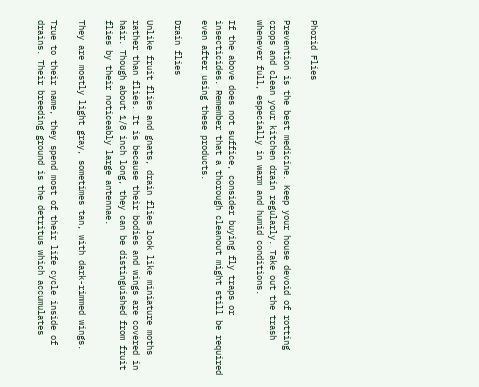Phorid Flies

Prevention is the best medicine. Keep your house devoid of rotting crops and clean your kitchen drain regularly. Take out the trash whenever full, especially in warm and humid conditions.

If the above does not suffice, consider buying fly traps or insecticides. Remember that a thorough cleanout might still be required even after using these products.

Drain flies

Unlike fruit flies and gnats, drain flies look like miniature moths rather than flies. It is because their bodies and wings are covered in hair. Though about 1/8 inch long, they can be distinguished from fruit flies by their noticeably large antennae.

They are mostly light gray, sometimes tan, with dark-rimmed wings.

True to their name, they spend most of their life cycle inside of drains. Their breeding ground is the detritus which accumulates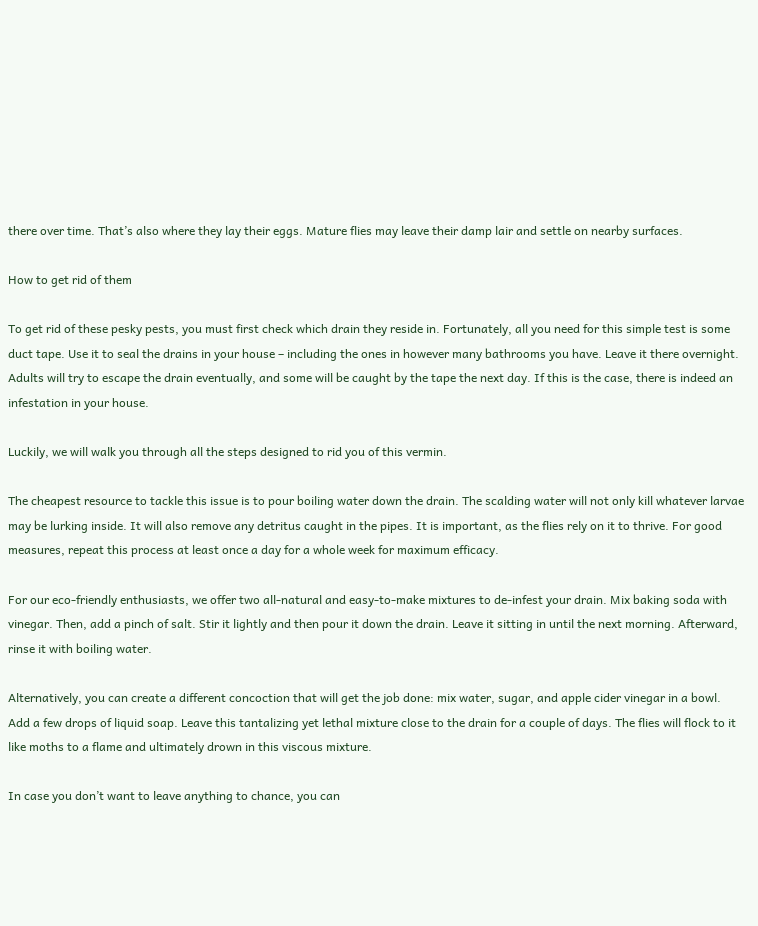there over time. That’s also where they lay their eggs. Mature flies may leave their damp lair and settle on nearby surfaces.

How to get rid of them

To get rid of these pesky pests, you must first check which drain they reside in. Fortunately, all you need for this simple test is some duct tape. Use it to seal the drains in your house – including the ones in however many bathrooms you have. Leave it there overnight. Adults will try to escape the drain eventually, and some will be caught by the tape the next day. If this is the case, there is indeed an infestation in your house.

Luckily, we will walk you through all the steps designed to rid you of this vermin.

The cheapest resource to tackle this issue is to pour boiling water down the drain. The scalding water will not only kill whatever larvae may be lurking inside. It will also remove any detritus caught in the pipes. It is important, as the flies rely on it to thrive. For good measures, repeat this process at least once a day for a whole week for maximum efficacy.

For our eco-friendly enthusiasts, we offer two all-natural and easy-to-make mixtures to de-infest your drain. Mix baking soda with vinegar. Then, add a pinch of salt. Stir it lightly and then pour it down the drain. Leave it sitting in until the next morning. Afterward, rinse it with boiling water.

Alternatively, you can create a different concoction that will get the job done: mix water, sugar, and apple cider vinegar in a bowl. Add a few drops of liquid soap. Leave this tantalizing yet lethal mixture close to the drain for a couple of days. The flies will flock to it like moths to a flame and ultimately drown in this viscous mixture.

In case you don’t want to leave anything to chance, you can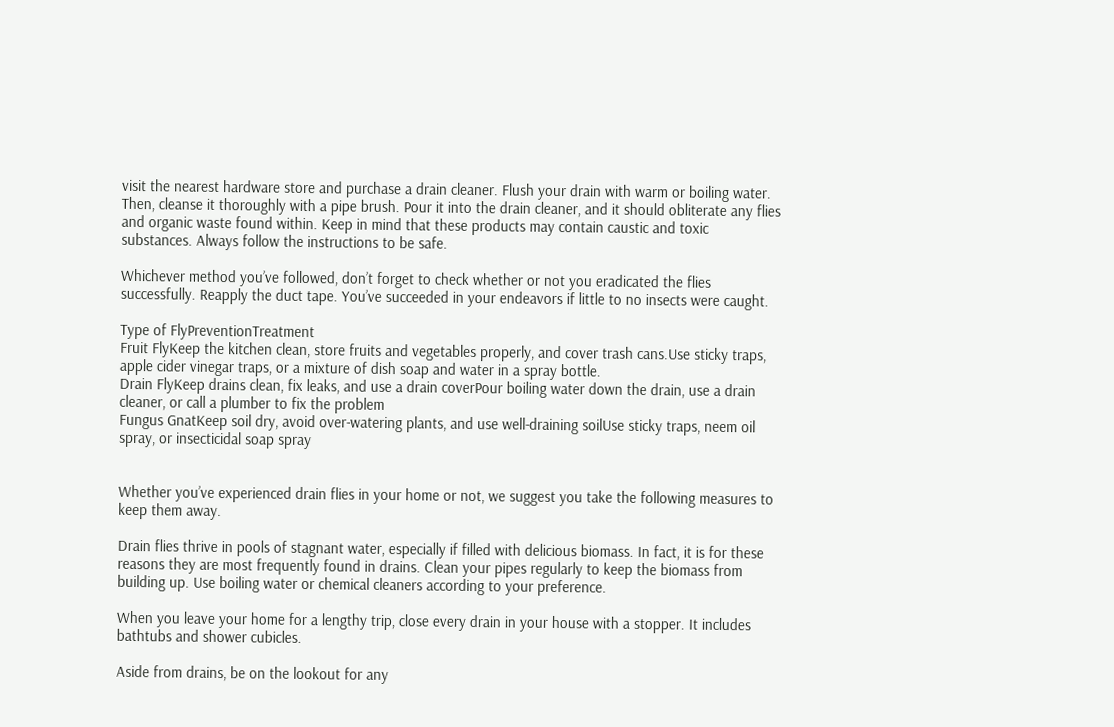visit the nearest hardware store and purchase a drain cleaner. Flush your drain with warm or boiling water. Then, cleanse it thoroughly with a pipe brush. Pour it into the drain cleaner, and it should obliterate any flies and organic waste found within. Keep in mind that these products may contain caustic and toxic substances. Always follow the instructions to be safe.

Whichever method you’ve followed, don’t forget to check whether or not you eradicated the flies successfully. Reapply the duct tape. You’ve succeeded in your endeavors if little to no insects were caught.

Type of FlyPreventionTreatment
Fruit FlyKeep the kitchen clean, store fruits and vegetables properly, and cover trash cans.Use sticky traps, apple cider vinegar traps, or a mixture of dish soap and water in a spray bottle.
Drain FlyKeep drains clean, fix leaks, and use a drain coverPour boiling water down the drain, use a drain cleaner, or call a plumber to fix the problem
Fungus GnatKeep soil dry, avoid over-watering plants, and use well-draining soilUse sticky traps, neem oil spray, or insecticidal soap spray


Whether you’ve experienced drain flies in your home or not, we suggest you take the following measures to keep them away.

Drain flies thrive in pools of stagnant water, especially if filled with delicious biomass. In fact, it is for these reasons they are most frequently found in drains. Clean your pipes regularly to keep the biomass from building up. Use boiling water or chemical cleaners according to your preference.

When you leave your home for a lengthy trip, close every drain in your house with a stopper. It includes bathtubs and shower cubicles.

Aside from drains, be on the lookout for any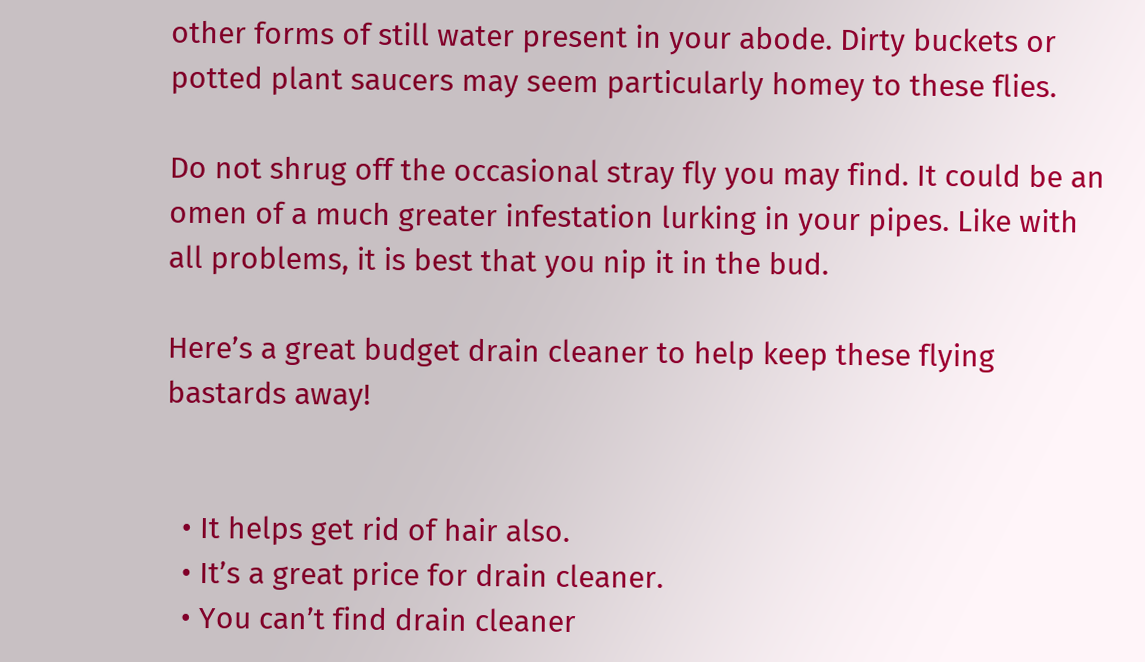other forms of still water present in your abode. Dirty buckets or potted plant saucers may seem particularly homey to these flies.

Do not shrug off the occasional stray fly you may find. It could be an omen of a much greater infestation lurking in your pipes. Like with all problems, it is best that you nip it in the bud.

Here’s a great budget drain cleaner to help keep these flying bastards away!


  • It helps get rid of hair also.
  • It’s a great price for drain cleaner.
  • You can’t find drain cleaner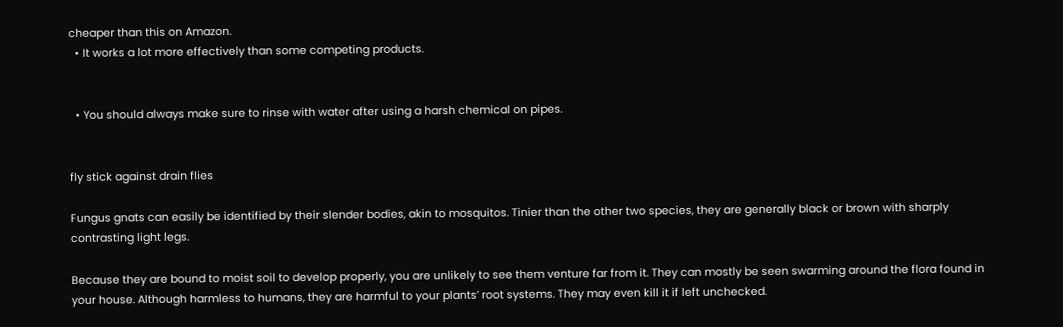cheaper than this on Amazon.
  • It works a lot more effectively than some competing products.


  • You should always make sure to rinse with water after using a harsh chemical on pipes.


fly stick against drain flies

Fungus gnats can easily be identified by their slender bodies, akin to mosquitos. Tinier than the other two species, they are generally black or brown with sharply contrasting light legs.

Because they are bound to moist soil to develop properly, you are unlikely to see them venture far from it. They can mostly be seen swarming around the flora found in your house. Although harmless to humans, they are harmful to your plants’ root systems. They may even kill it if left unchecked.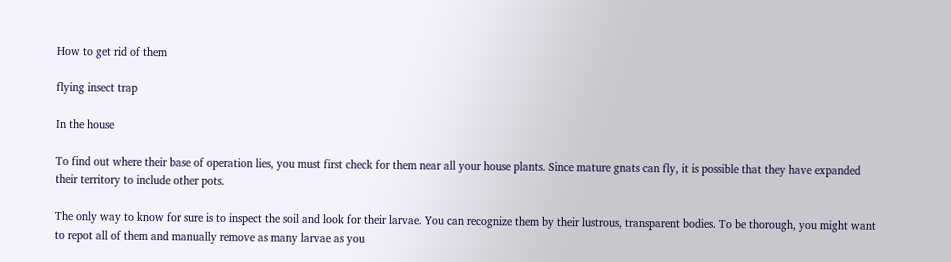How to get rid of them

flying insect trap

In the house

To find out where their base of operation lies, you must first check for them near all your house plants. Since mature gnats can fly, it is possible that they have expanded their territory to include other pots.

The only way to know for sure is to inspect the soil and look for their larvae. You can recognize them by their lustrous, transparent bodies. To be thorough, you might want to repot all of them and manually remove as many larvae as you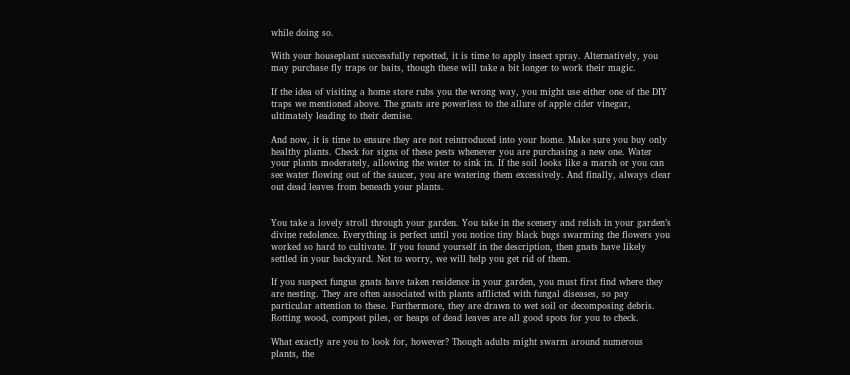while doing so.

With your houseplant successfully repotted, it is time to apply insect spray. Alternatively, you may purchase fly traps or baits, though these will take a bit longer to work their magic.

If the idea of visiting a home store rubs you the wrong way, you might use either one of the DIY traps we mentioned above. The gnats are powerless to the allure of apple cider vinegar, ultimately leading to their demise.

And now, it is time to ensure they are not reintroduced into your home. Make sure you buy only healthy plants. Check for signs of these pests whenever you are purchasing a new one. Water your plants moderately, allowing the water to sink in. If the soil looks like a marsh or you can see water flowing out of the saucer, you are watering them excessively. And finally, always clear out dead leaves from beneath your plants.


You take a lovely stroll through your garden. You take in the scenery and relish in your garden’s divine redolence. Everything is perfect until you notice tiny black bugs swarming the flowers you worked so hard to cultivate. If you found yourself in the description, then gnats have likely settled in your backyard. Not to worry, we will help you get rid of them.

If you suspect fungus gnats have taken residence in your garden, you must first find where they are nesting. They are often associated with plants afflicted with fungal diseases, so pay particular attention to these. Furthermore, they are drawn to wet soil or decomposing debris. Rotting wood, compost piles, or heaps of dead leaves are all good spots for you to check.

What exactly are you to look for, however? Though adults might swarm around numerous plants, the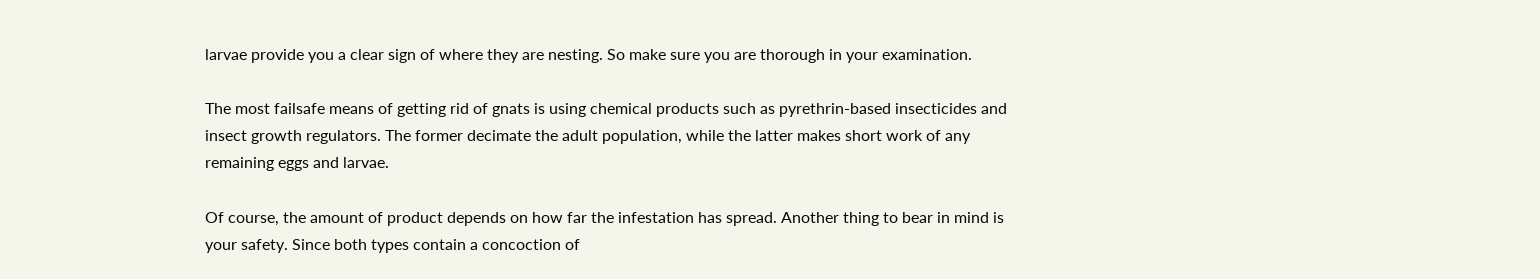larvae provide you a clear sign of where they are nesting. So make sure you are thorough in your examination.

The most failsafe means of getting rid of gnats is using chemical products such as pyrethrin-based insecticides and insect growth regulators. The former decimate the adult population, while the latter makes short work of any remaining eggs and larvae.

Of course, the amount of product depends on how far the infestation has spread. Another thing to bear in mind is your safety. Since both types contain a concoction of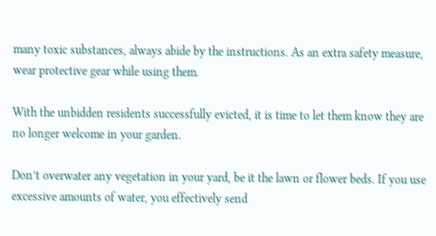many toxic substances, always abide by the instructions. As an extra safety measure, wear protective gear while using them.

With the unbidden residents successfully evicted, it is time to let them know they are no longer welcome in your garden.

Don’t overwater any vegetation in your yard, be it the lawn or flower beds. If you use excessive amounts of water, you effectively send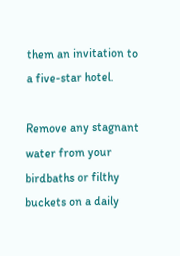them an invitation to a five-star hotel.

Remove any stagnant water from your birdbaths or filthy buckets on a daily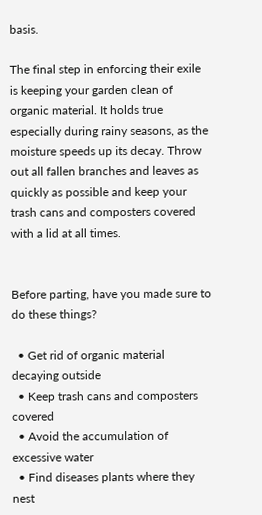basis.

The final step in enforcing their exile is keeping your garden clean of organic material. It holds true especially during rainy seasons, as the moisture speeds up its decay. Throw out all fallen branches and leaves as quickly as possible and keep your trash cans and composters covered with a lid at all times.


Before parting, have you made sure to do these things?

  • Get rid of organic material decaying outside
  • Keep trash cans and composters covered
  • Avoid the accumulation of excessive water
  • Find diseases plants where they nest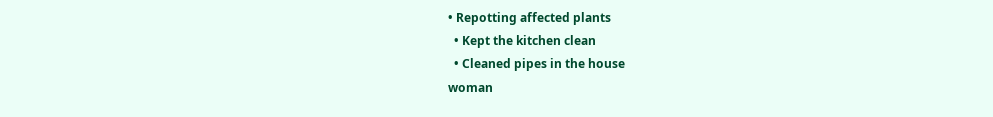• Repotting affected plants
  • Kept the kitchen clean
  • Cleaned pipes in the house
woman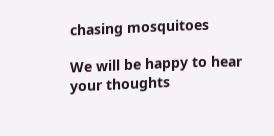chasing mosquitoes

We will be happy to hear your thoughts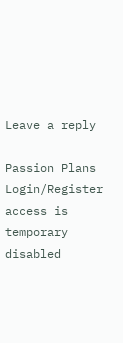Leave a reply

Passion Plans
Login/Register access is temporary disabled